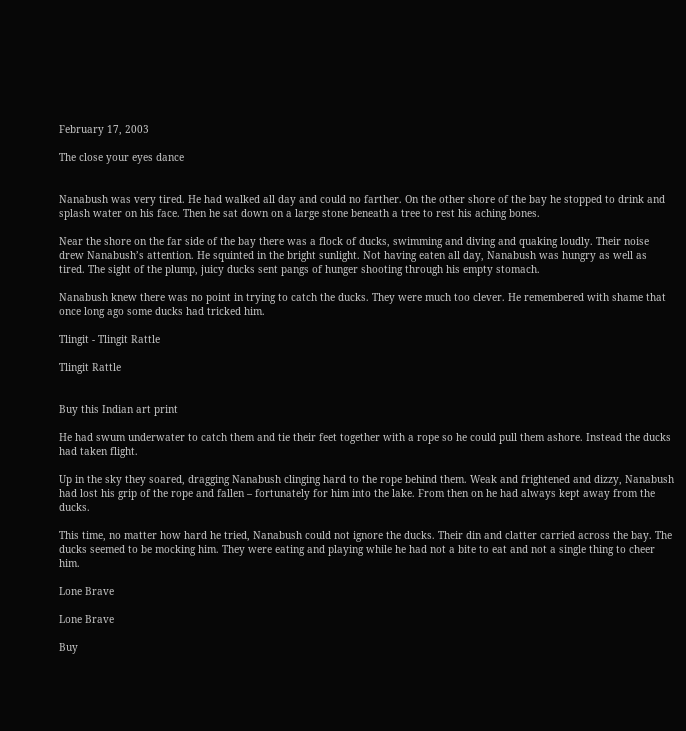February 17, 2003

The close your eyes dance


Nanabush was very tired. He had walked all day and could no farther. On the other shore of the bay he stopped to drink and splash water on his face. Then he sat down on a large stone beneath a tree to rest his aching bones.

Near the shore on the far side of the bay there was a flock of ducks, swimming and diving and quaking loudly. Their noise drew Nanabush’s attention. He squinted in the bright sunlight. Not having eaten all day, Nanabush was hungry as well as tired. The sight of the plump, juicy ducks sent pangs of hunger shooting through his empty stomach.

Nanabush knew there was no point in trying to catch the ducks. They were much too clever. He remembered with shame that once long ago some ducks had tricked him.

Tlingit - Tlingit Rattle

Tlingit Rattle


Buy this Indian art print

He had swum underwater to catch them and tie their feet together with a rope so he could pull them ashore. Instead the ducks had taken flight.

Up in the sky they soared, dragging Nanabush clinging hard to the rope behind them. Weak and frightened and dizzy, Nanabush had lost his grip of the rope and fallen – fortunately for him into the lake. From then on he had always kept away from the ducks.

This time, no matter how hard he tried, Nanabush could not ignore the ducks. Their din and clatter carried across the bay. The ducks seemed to be mocking him. They were eating and playing while he had not a bite to eat and not a single thing to cheer him.

Lone Brave

Lone Brave

Buy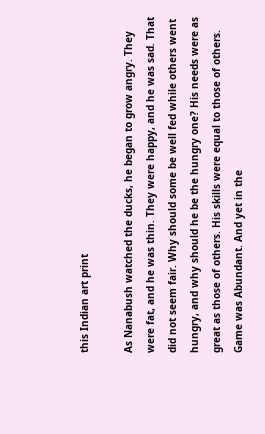this Indian art print

As Nanabush watched the ducks, he began to grow angry. They were fat, and he was thin. They were happy, and he was sad. That did not seem fair. Why should some be well fed while others went hungry, and why should he be the hungry one? His needs were as great as those of others. His skills were equal to those of others. Game was Abundant. And yet in the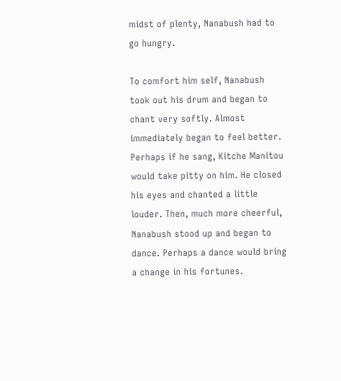midst of plenty, Nanabush had to go hungry.

To comfort him self, Nanabush took out his drum and began to chant very softly. Almost immediately began to feel better. Perhaps if he sang, Kitche Manitou would take pitty on him. He closed his eyes and chanted a little louder. Then, much more cheerful, Nanabush stood up and began to dance. Perhaps a dance would bring a change in his fortunes.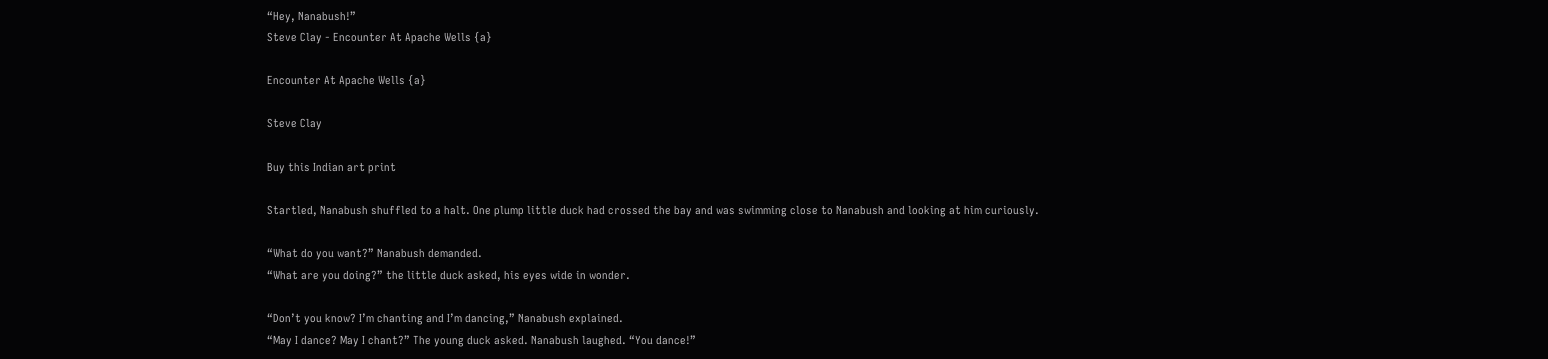“Hey, Nanabush!”
Steve Clay - Encounter At Apache Wells {a}

Encounter At Apache Wells {a}

Steve Clay

Buy this Indian art print

Startled, Nanabush shuffled to a halt. One plump little duck had crossed the bay and was swimming close to Nanabush and looking at him curiously.

“What do you want?” Nanabush demanded.
“What are you doing?” the little duck asked, his eyes wide in wonder.

“Don’t you know? I’m chanting and I’m dancing,” Nanabush explained.
“May I dance? May I chant?” The young duck asked. Nanabush laughed. “You dance!”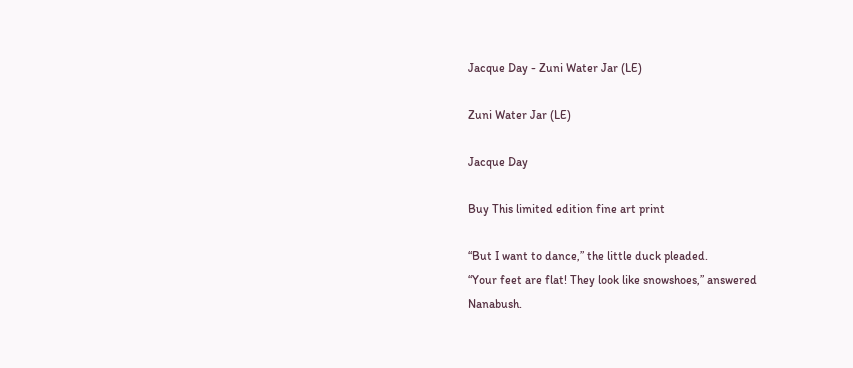Jacque Day - Zuni Water Jar (LE)

Zuni Water Jar (LE)

Jacque Day

Buy This limited edition fine art print

“But I want to dance,” the little duck pleaded.
“Your feet are flat! They look like snowshoes,” answered Nanabush.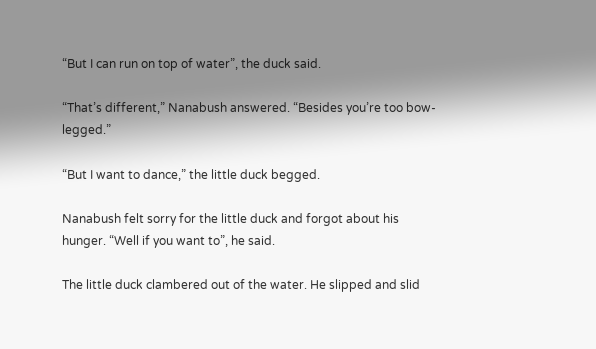“But I can run on top of water”, the duck said.

“That’s different,” Nanabush answered. “Besides you’re too bow-legged.”

“But I want to dance,” the little duck begged.

Nanabush felt sorry for the little duck and forgot about his hunger. “Well if you want to”, he said.

The little duck clambered out of the water. He slipped and slid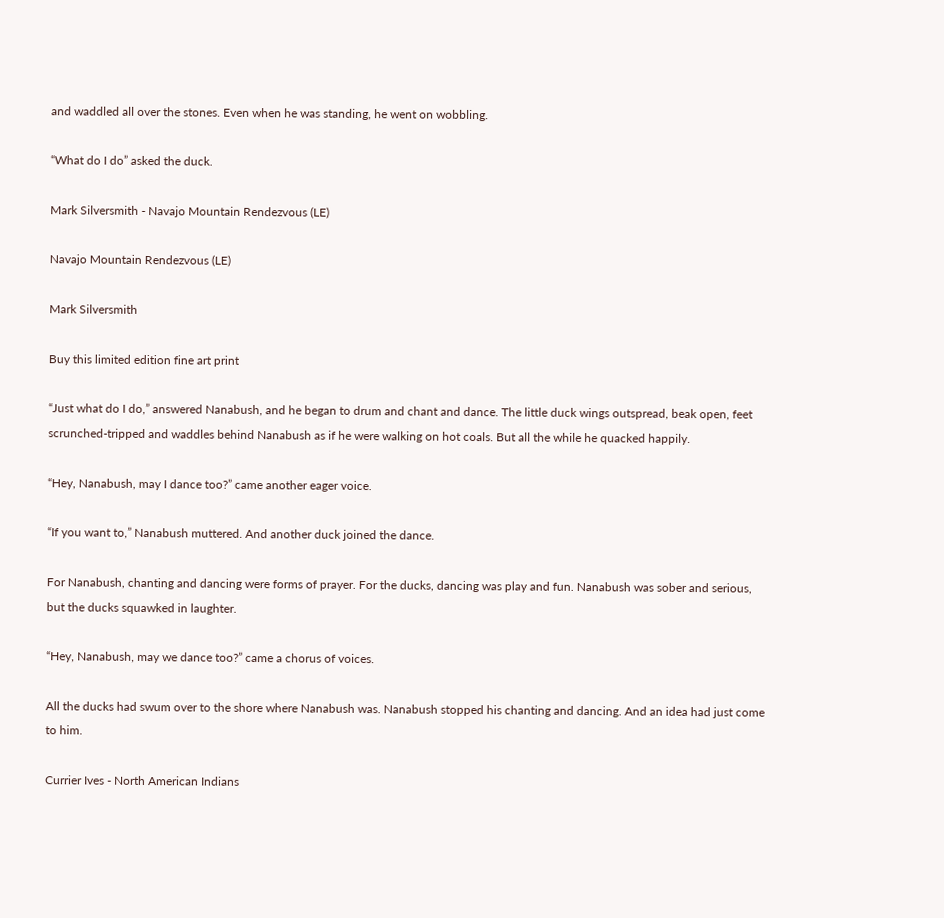and waddled all over the stones. Even when he was standing, he went on wobbling.

“What do I do” asked the duck.

Mark Silversmith - Navajo Mountain Rendezvous (LE)

Navajo Mountain Rendezvous (LE)

Mark Silversmith

Buy this limited edition fine art print

“Just what do I do,” answered Nanabush, and he began to drum and chant and dance. The little duck wings outspread, beak open, feet scrunched-tripped and waddles behind Nanabush as if he were walking on hot coals. But all the while he quacked happily.

“Hey, Nanabush, may I dance too?” came another eager voice.

“If you want to,” Nanabush muttered. And another duck joined the dance.

For Nanabush, chanting and dancing were forms of prayer. For the ducks, dancing was play and fun. Nanabush was sober and serious, but the ducks squawked in laughter.

“Hey, Nanabush, may we dance too?” came a chorus of voices.

All the ducks had swum over to the shore where Nanabush was. Nanabush stopped his chanting and dancing. And an idea had just come to him.

Currier Ives - North American Indians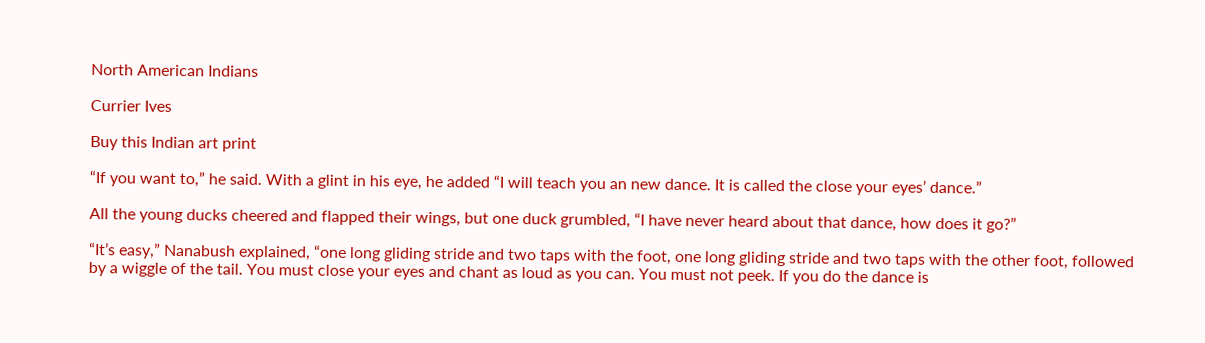North American Indians

Currier Ives

Buy this Indian art print

“If you want to,” he said. With a glint in his eye, he added “I will teach you an new dance. It is called the close your eyes’ dance.”

All the young ducks cheered and flapped their wings, but one duck grumbled, “I have never heard about that dance, how does it go?”

“It’s easy,” Nanabush explained, “one long gliding stride and two taps with the foot, one long gliding stride and two taps with the other foot, followed by a wiggle of the tail. You must close your eyes and chant as loud as you can. You must not peek. If you do the dance is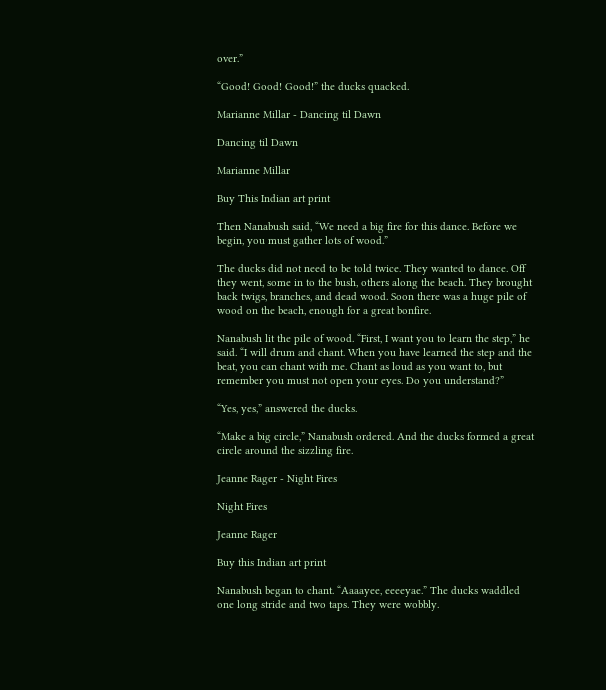over.”

“Good! Good! Good!” the ducks quacked.

Marianne Millar - Dancing til Dawn

Dancing til Dawn

Marianne Millar

Buy This Indian art print

Then Nanabush said, “We need a big fire for this dance. Before we begin, you must gather lots of wood.”

The ducks did not need to be told twice. They wanted to dance. Off they went, some in to the bush, others along the beach. They brought back twigs, branches, and dead wood. Soon there was a huge pile of wood on the beach, enough for a great bonfire.

Nanabush lit the pile of wood. “First, I want you to learn the step,” he said. “I will drum and chant. When you have learned the step and the beat, you can chant with me. Chant as loud as you want to, but remember you must not open your eyes. Do you understand?”

“Yes, yes,” answered the ducks.

“Make a big circle,” Nanabush ordered. And the ducks formed a great circle around the sizzling fire.

Jeanne Rager - Night Fires

Night Fires

Jeanne Rager

Buy this Indian art print

Nanabush began to chant. “Aaaayee, eeeeyae.” The ducks waddled one long stride and two taps. They were wobbly.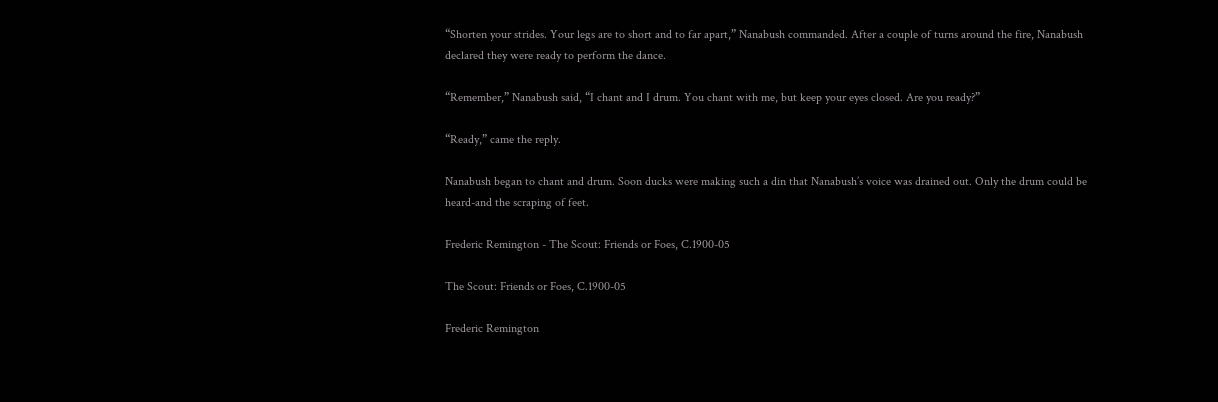“Shorten your strides. Your legs are to short and to far apart,” Nanabush commanded. After a couple of turns around the fire, Nanabush declared they were ready to perform the dance.

“Remember,” Nanabush said, “I chant and I drum. You chant with me, but keep your eyes closed. Are you ready?”

“Ready,” came the reply.

Nanabush began to chant and drum. Soon ducks were making such a din that Nanabush’s voice was drained out. Only the drum could be heard-and the scraping of feet.

Frederic Remington - The Scout: Friends or Foes, C.1900-05

The Scout: Friends or Foes, C.1900-05

Frederic Remington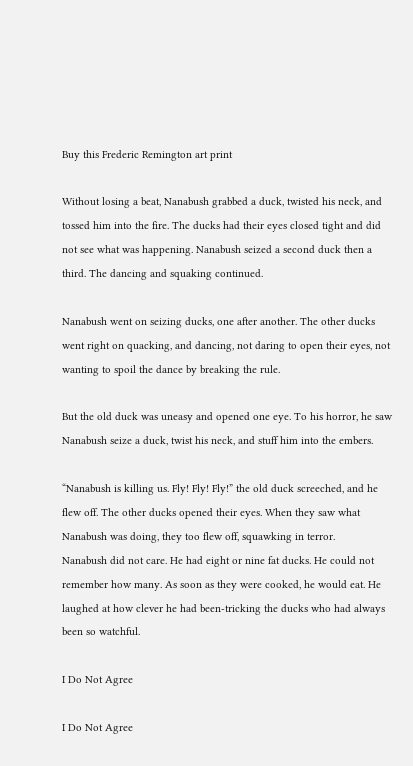Buy this Frederic Remington art print

Without losing a beat, Nanabush grabbed a duck, twisted his neck, and tossed him into the fire. The ducks had their eyes closed tight and did not see what was happening. Nanabush seized a second duck then a third. The dancing and squaking continued.

Nanabush went on seizing ducks, one after another. The other ducks went right on quacking, and dancing, not daring to open their eyes, not wanting to spoil the dance by breaking the rule.

But the old duck was uneasy and opened one eye. To his horror, he saw Nanabush seize a duck, twist his neck, and stuff him into the embers.

“Nanabush is killing us. Fly! Fly! Fly!” the old duck screeched, and he flew off. The other ducks opened their eyes. When they saw what Nanabush was doing, they too flew off, squawking in terror.
Nanabush did not care. He had eight or nine fat ducks. He could not remember how many. As soon as they were cooked, he would eat. He laughed at how clever he had been-tricking the ducks who had always been so watchful.

I Do Not Agree

I Do Not Agree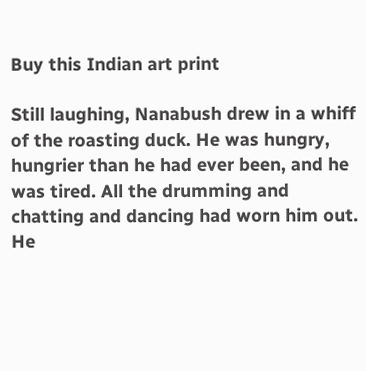Buy this Indian art print

Still laughing, Nanabush drew in a whiff of the roasting duck. He was hungry, hungrier than he had ever been, and he was tired. All the drumming and chatting and dancing had worn him out. He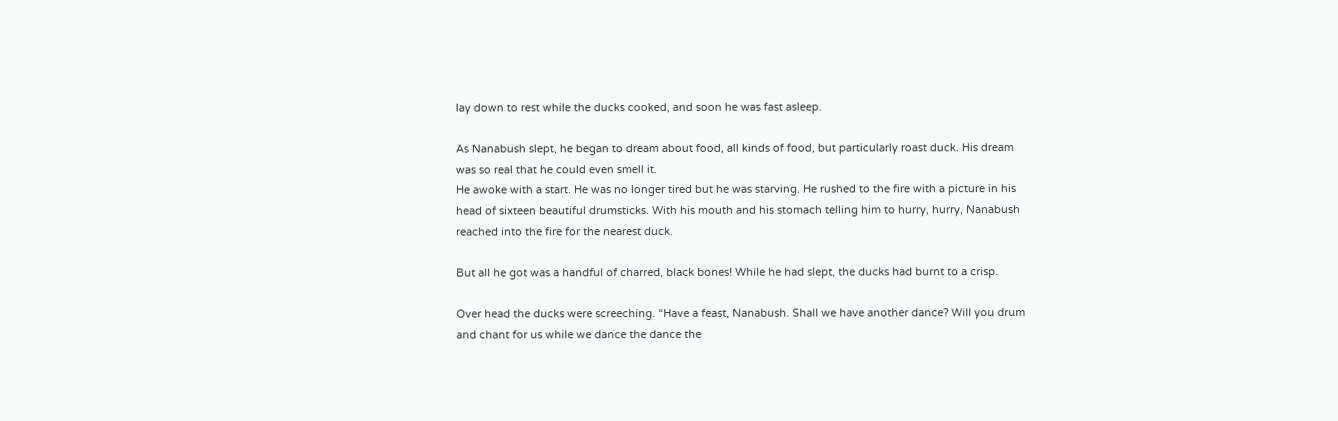lay down to rest while the ducks cooked, and soon he was fast asleep.

As Nanabush slept, he began to dream about food, all kinds of food, but particularly roast duck. His dream was so real that he could even smell it.
He awoke with a start. He was no longer tired but he was starving. He rushed to the fire with a picture in his head of sixteen beautiful drumsticks. With his mouth and his stomach telling him to hurry, hurry, Nanabush reached into the fire for the nearest duck.

But all he got was a handful of charred, black bones! While he had slept, the ducks had burnt to a crisp.

Over head the ducks were screeching. “Have a feast, Nanabush. Shall we have another dance? Will you drum and chant for us while we dance the dance the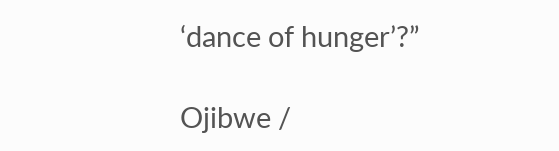‘dance of hunger’?”

Ojibwe /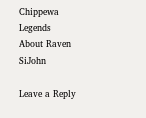Chippewa Legends
About Raven SiJohn

Leave a Reply